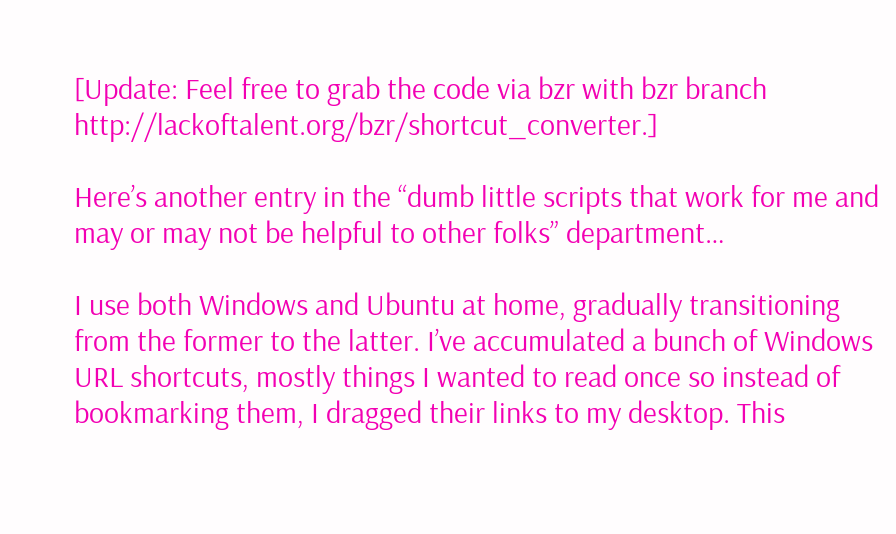[Update: Feel free to grab the code via bzr with bzr branch http://lackoftalent.org/bzr/shortcut_converter.]

Here’s another entry in the “dumb little scripts that work for me and may or may not be helpful to other folks” department…

I use both Windows and Ubuntu at home, gradually transitioning from the former to the latter. I’ve accumulated a bunch of Windows URL shortcuts, mostly things I wanted to read once so instead of bookmarking them, I dragged their links to my desktop. This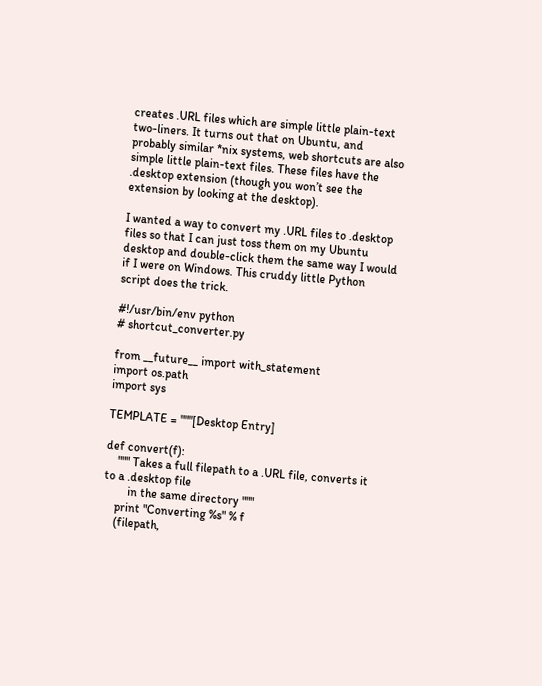creates .URL files which are simple little plain-text two-liners. It turns out that on Ubuntu, and probably similar *nix systems, web shortcuts are also simple little plain-text files. These files have the .desktop extension (though you won’t see the extension by looking at the desktop).

I wanted a way to convert my .URL files to .desktop files so that I can just toss them on my Ubuntu desktop and double-click them the same way I would if I were on Windows. This cruddy little Python script does the trick.

#!/usr/bin/env python
# shortcut_converter.py

from __future__ import with_statement
import os.path
import sys

TEMPLATE = """[Desktop Entry]

def convert(f):
    """ Takes a full filepath to a .URL file, converts it to a .desktop file
        in the same directory """
    print "Converting %s" % f
    (filepath,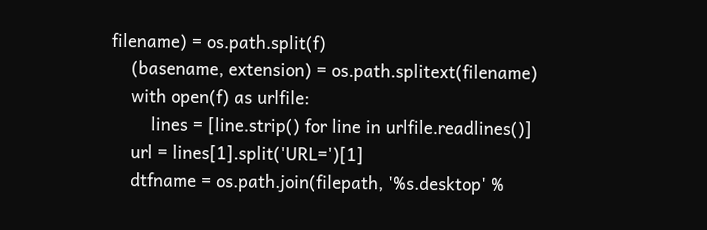filename) = os.path.split(f)
    (basename, extension) = os.path.splitext(filename)
    with open(f) as urlfile:
        lines = [line.strip() for line in urlfile.readlines()]
    url = lines[1].split('URL=')[1]
    dtfname = os.path.join(filepath, '%s.desktop' %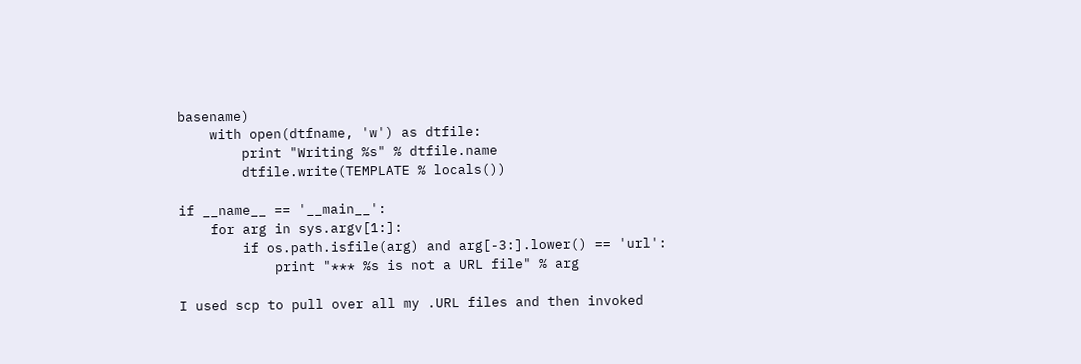basename)
    with open(dtfname, 'w') as dtfile:
        print "Writing %s" % dtfile.name
        dtfile.write(TEMPLATE % locals())

if __name__ == '__main__':
    for arg in sys.argv[1:]:
        if os.path.isfile(arg) and arg[-3:].lower() == 'url':
            print "*** %s is not a URL file" % arg

I used scp to pull over all my .URL files and then invoked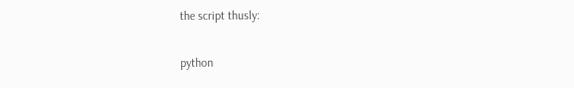the script thusly:

python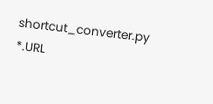shortcut_converter.py *.URL